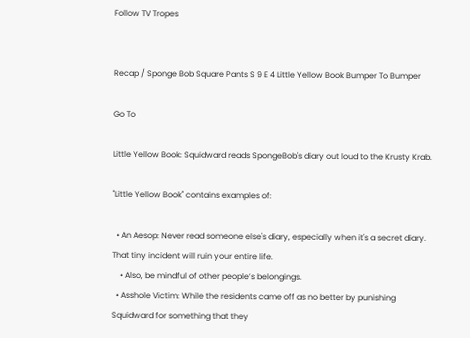Follow TV Tropes


Recap / Sponge Bob Square Pants S 9 E 4 Little Yellow Book Bumper To Bumper

Go To

Little Yellow Book: Squidward reads SpongeBob's diary out loud to the Krusty Krab.

"Little Yellow Book" contains examples of:

  • An Aesop: Never read someone else's diary, especially when it's a secret diary. That tiny incident will ruin your entire life.
    • Also, be mindful of other people’s belongings.
  • Asshole Victim: While the residents came off as no better by punishing Squidward for something that they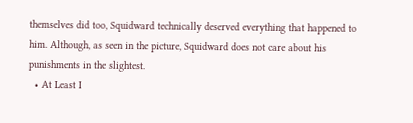themselves did too, Squidward technically deserved everything that happened to him. Although, as seen in the picture, Squidward does not care about his punishments in the slightest.
  • At Least I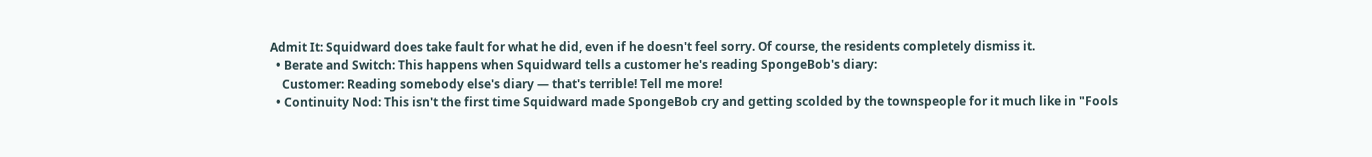Admit It: Squidward does take fault for what he did, even if he doesn't feel sorry. Of course, the residents completely dismiss it.
  • Berate and Switch: This happens when Squidward tells a customer he's reading SpongeBob's diary:
    Customer: Reading somebody else's diary — that's terrible! Tell me more!
  • Continuity Nod: This isn't the first time Squidward made SpongeBob cry and getting scolded by the townspeople for it much like in "Fools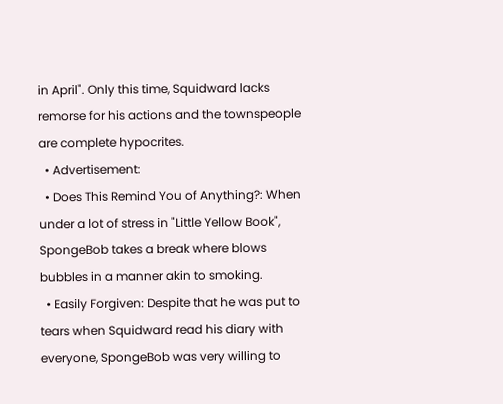in April". Only this time, Squidward lacks remorse for his actions and the townspeople are complete hypocrites.
  • Advertisement:
  • Does This Remind You of Anything?: When under a lot of stress in "Little Yellow Book", SpongeBob takes a break where blows bubbles in a manner akin to smoking.
  • Easily Forgiven: Despite that he was put to tears when Squidward read his diary with everyone, SpongeBob was very willing to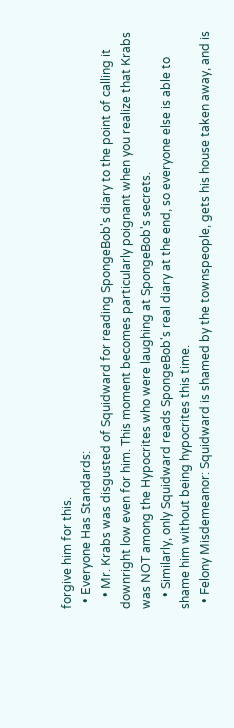forgive him for this.
  • Everyone Has Standards:
    • Mr. Krabs was disgusted of Squidward for reading SpongeBob's diary to the point of calling it downright low even for him. This moment becomes particularly poignant when you realize that Krabs was NOT among the Hypocrites who were laughing at SpongeBob's secrets.
    • Similarly, only Squidward reads SpongeBob's real diary at the end, so everyone else is able to shame him without being hypocrites this time.
  • Felony Misdemeanor: Squidward is shamed by the townspeople, gets his house taken away, and is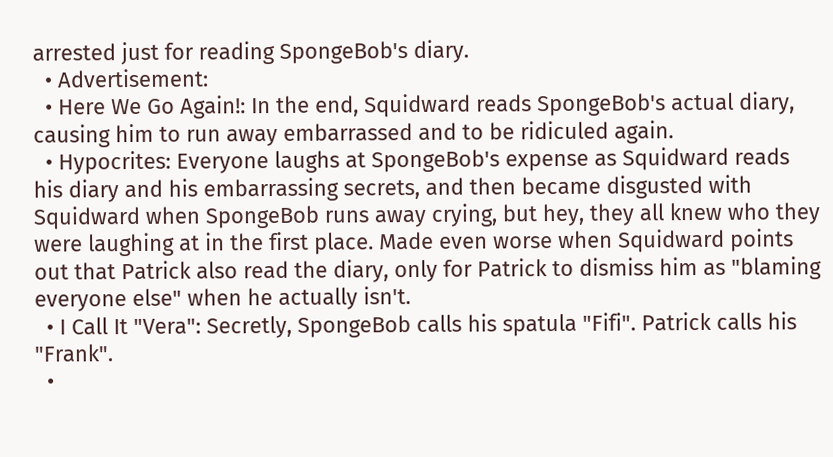arrested just for reading SpongeBob's diary.
  • Advertisement:
  • Here We Go Again!: In the end, Squidward reads SpongeBob's actual diary, causing him to run away embarrassed and to be ridiculed again.
  • Hypocrites: Everyone laughs at SpongeBob's expense as Squidward reads his diary and his embarrassing secrets, and then became disgusted with Squidward when SpongeBob runs away crying, but hey, they all knew who they were laughing at in the first place. Made even worse when Squidward points out that Patrick also read the diary, only for Patrick to dismiss him as "blaming everyone else" when he actually isn't.
  • I Call It "Vera": Secretly, SpongeBob calls his spatula "Fifi". Patrick calls his "Frank".
  •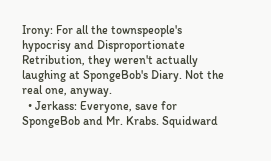Irony: For all the townspeople's hypocrisy and Disproportionate Retribution, they weren't actually laughing at SpongeBob's Diary. Not the real one, anyway.
  • Jerkass: Everyone, save for SpongeBob and Mr. Krabs. Squidward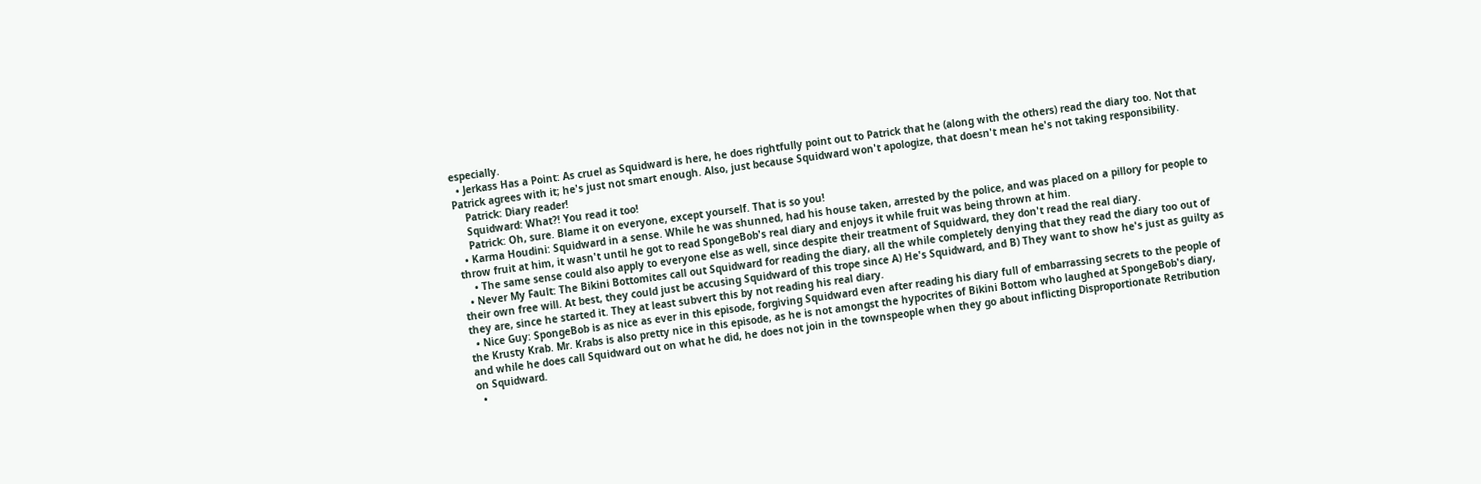especially.
  • Jerkass Has a Point: As cruel as Squidward is here, he does rightfully point out to Patrick that he (along with the others) read the diary too. Not that Patrick agrees with it; he's just not smart enough. Also, just because Squidward won't apologize, that doesn't mean he's not taking responsibility.
    Patrick: Diary reader!
    Squidward: What?! You read it too!
    Patrick: Oh, sure. Blame it on everyone, except yourself. That is so you!
  • Karma Houdini: Squidward in a sense. While he was shunned, had his house taken, arrested by the police, and was placed on a pillory for people to throw fruit at him, it wasn't until he got to read SpongeBob's real diary and enjoys it while fruit was being thrown at him.
    • The same sense could also apply to everyone else as well, since despite their treatment of Squidward, they don't read the real diary.
  • Never My Fault: The Bikini Bottomites call out Squidward for reading the diary, all the while completely denying that they read the diary too out of their own free will. At best, they could just be accusing Squidward of this trope since A) He's Squidward, and B) They want to show he's just as guilty as they are, since he started it. They at least subvert this by not reading his real diary.
  • Nice Guy: SpongeBob is as nice as ever in this episode, forgiving Squidward even after reading his diary full of embarrassing secrets to the people of the Krusty Krab. Mr. Krabs is also pretty nice in this episode, as he is not amongst the hypocrites of Bikini Bottom who laughed at SpongeBob's diary, and while he does call Squidward out on what he did, he does not join in the townspeople when they go about inflicting Disproportionate Retribution on Squidward.
  •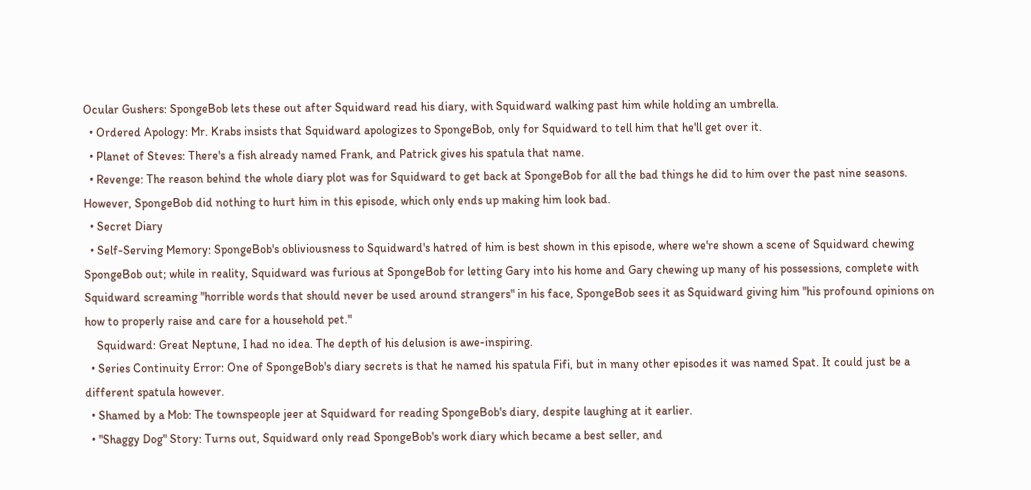Ocular Gushers: SpongeBob lets these out after Squidward read his diary, with Squidward walking past him while holding an umbrella.
  • Ordered Apology: Mr. Krabs insists that Squidward apologizes to SpongeBob, only for Squidward to tell him that he'll get over it.
  • Planet of Steves: There's a fish already named Frank, and Patrick gives his spatula that name.
  • Revenge: The reason behind the whole diary plot was for Squidward to get back at SpongeBob for all the bad things he did to him over the past nine seasons. However, SpongeBob did nothing to hurt him in this episode, which only ends up making him look bad.
  • Secret Diary
  • Self-Serving Memory: SpongeBob's obliviousness to Squidward's hatred of him is best shown in this episode, where we're shown a scene of Squidward chewing SpongeBob out; while in reality, Squidward was furious at SpongeBob for letting Gary into his home and Gary chewing up many of his possessions, complete with Squidward screaming "horrible words that should never be used around strangers" in his face, SpongeBob sees it as Squidward giving him "his profound opinions on how to properly raise and care for a household pet."
    Squidward: Great Neptune, I had no idea. The depth of his delusion is awe-inspiring.
  • Series Continuity Error: One of SpongeBob's diary secrets is that he named his spatula Fifi, but in many other episodes it was named Spat. It could just be a different spatula however.
  • Shamed by a Mob: The townspeople jeer at Squidward for reading SpongeBob's diary, despite laughing at it earlier.
  • "Shaggy Dog" Story: Turns out, Squidward only read SpongeBob's work diary which became a best seller, and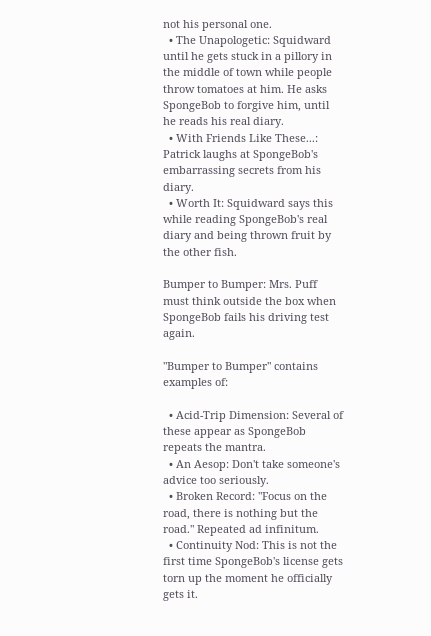not his personal one.
  • The Unapologetic: Squidward until he gets stuck in a pillory in the middle of town while people throw tomatoes at him. He asks SpongeBob to forgive him, until he reads his real diary.
  • With Friends Like These...: Patrick laughs at SpongeBob's embarrassing secrets from his diary.
  • Worth It: Squidward says this while reading SpongeBob's real diary and being thrown fruit by the other fish.

Bumper to Bumper: Mrs. Puff must think outside the box when SpongeBob fails his driving test again.

"Bumper to Bumper" contains examples of:

  • Acid-Trip Dimension: Several of these appear as SpongeBob repeats the mantra.
  • An Aesop: Don't take someone's advice too seriously.
  • Broken Record: "Focus on the road, there is nothing but the road." Repeated ad infinitum.
  • Continuity Nod: This is not the first time SpongeBob's license gets torn up the moment he officially gets it.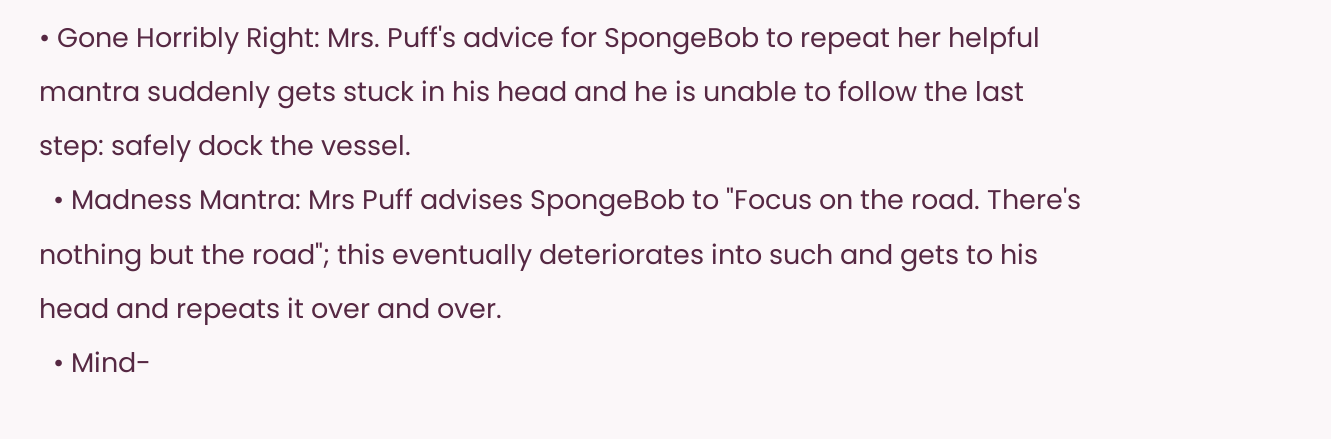• Gone Horribly Right: Mrs. Puff's advice for SpongeBob to repeat her helpful mantra suddenly gets stuck in his head and he is unable to follow the last step: safely dock the vessel.
  • Madness Mantra: Mrs Puff advises SpongeBob to "Focus on the road. There's nothing but the road"; this eventually deteriorates into such and gets to his head and repeats it over and over.
  • Mind-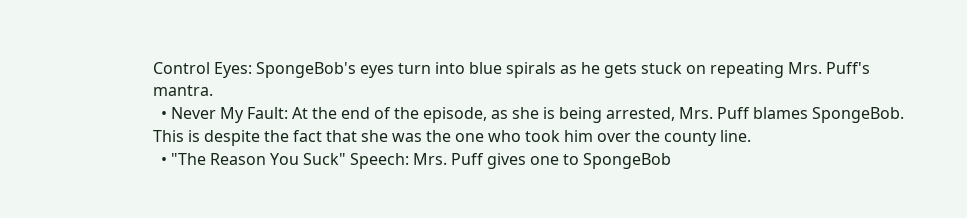Control Eyes: SpongeBob's eyes turn into blue spirals as he gets stuck on repeating Mrs. Puff's mantra.
  • Never My Fault: At the end of the episode, as she is being arrested, Mrs. Puff blames SpongeBob. This is despite the fact that she was the one who took him over the county line.
  • "The Reason You Suck" Speech: Mrs. Puff gives one to SpongeBob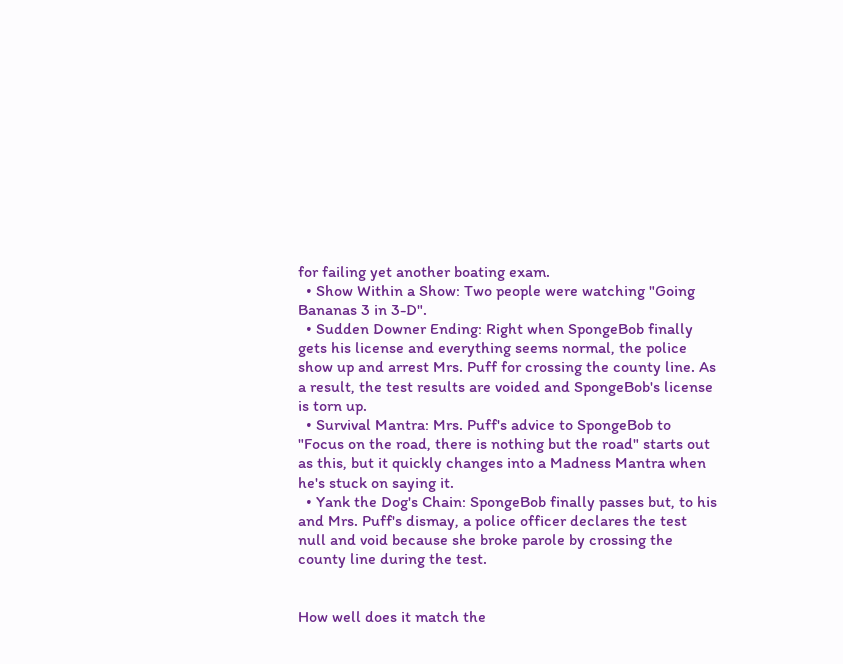for failing yet another boating exam.
  • Show Within a Show: Two people were watching "Going Bananas 3 in 3-D".
  • Sudden Downer Ending: Right when SpongeBob finally gets his license and everything seems normal, the police show up and arrest Mrs. Puff for crossing the county line. As a result, the test results are voided and SpongeBob's license is torn up.
  • Survival Mantra: Mrs. Puff's advice to SpongeBob to "Focus on the road, there is nothing but the road" starts out as this, but it quickly changes into a Madness Mantra when he's stuck on saying it.
  • Yank the Dog's Chain: SpongeBob finally passes but, to his and Mrs. Puff's dismay, a police officer declares the test null and void because she broke parole by crossing the county line during the test.


How well does it match the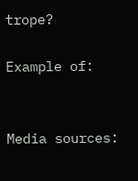trope?

Example of:


Media sources: